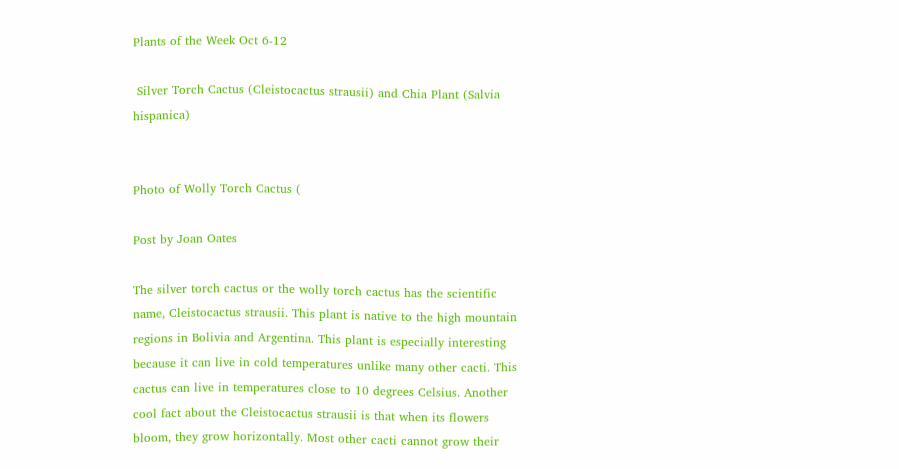Plants of the Week Oct 6-12

 Silver Torch Cactus (Cleistocactus strausii) and Chia Plant (Salvia hispanica)


Photo of Wolly Torch Cactus (

Post by Joan Oates

The silver torch cactus or the wolly torch cactus has the scientific name, Cleistocactus strausii. This plant is native to the high mountain regions in Bolivia and Argentina. This plant is especially interesting because it can live in cold temperatures unlike many other cacti. This cactus can live in temperatures close to 10 degrees Celsius. Another cool fact about the Cleistocactus strausii is that when its flowers bloom, they grow horizontally. Most other cacti cannot grow their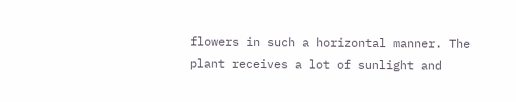flowers in such a horizontal manner. The plant receives a lot of sunlight and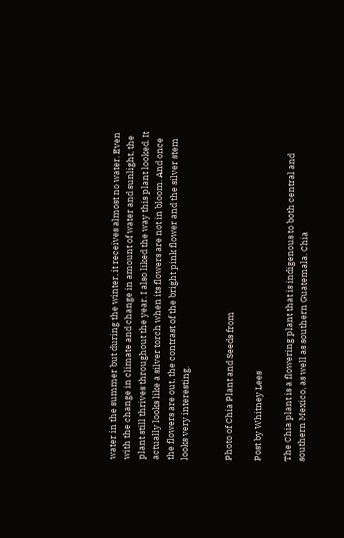water in the summer but during the winter, it receives almost no water. Even with the change in climate and change in amount of water and sunlight, the plant still thrives throughout the year. I also liked the way this plant looked. It actually looks like a silver torch when its flowers are not in bloom. And once the flowers are out, the contrast of the bright pink flower and the silver stem looks very interesting.


Photo of Chia Plant and Seeds from

Post by Whitney Lees

The Chia plant is a flowering plant that is indigenous to both central and southern Mexico, as well as southern Guatemala. Chia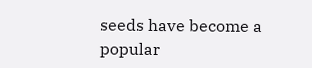seeds have become a popular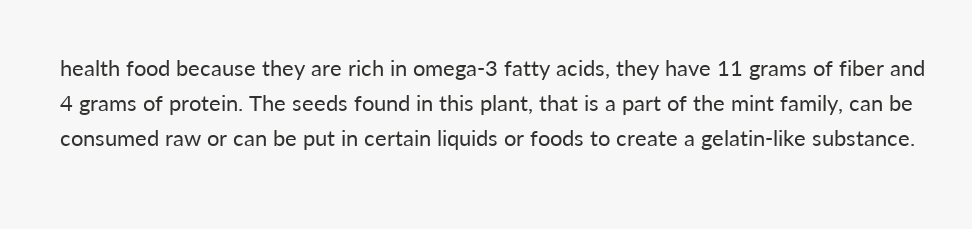health food because they are rich in omega-3 fatty acids, they have 11 grams of fiber and 4 grams of protein. The seeds found in this plant, that is a part of the mint family, can be consumed raw or can be put in certain liquids or foods to create a gelatin-like substance.